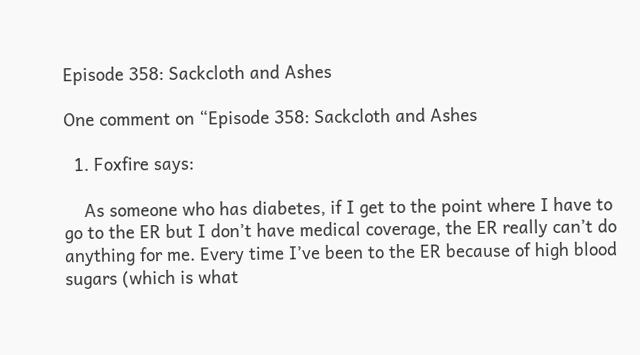Episode 358: Sackcloth and Ashes

One comment on “Episode 358: Sackcloth and Ashes

  1. Foxfire says:

    As someone who has diabetes, if I get to the point where I have to go to the ER but I don’t have medical coverage, the ER really can’t do anything for me. Every time I’ve been to the ER because of high blood sugars (which is what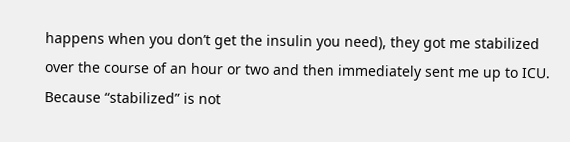happens when you don’t get the insulin you need), they got me stabilized over the course of an hour or two and then immediately sent me up to ICU. Because “stabilized” is not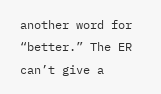another word for “better.” The ER can’t give a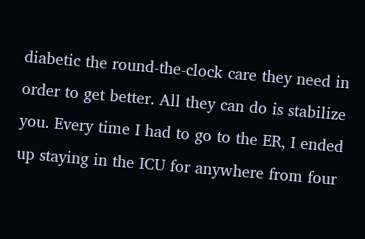diabetic the round-the-clock care they need in order to get better. All they can do is stabilize you. Every time I had to go to the ER, I ended up staying in the ICU for anywhere from four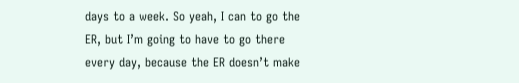days to a week. So yeah, I can to go the ER, but I’m going to have to go there every day, because the ER doesn’t make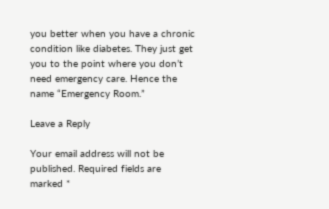you better when you have a chronic condition like diabetes. They just get you to the point where you don’t need emergency care. Hence the name “Emergency Room.”

Leave a Reply

Your email address will not be published. Required fields are marked *